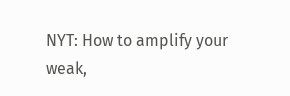NYT: How to amplify your weak,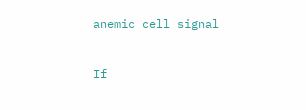anemic cell signal


If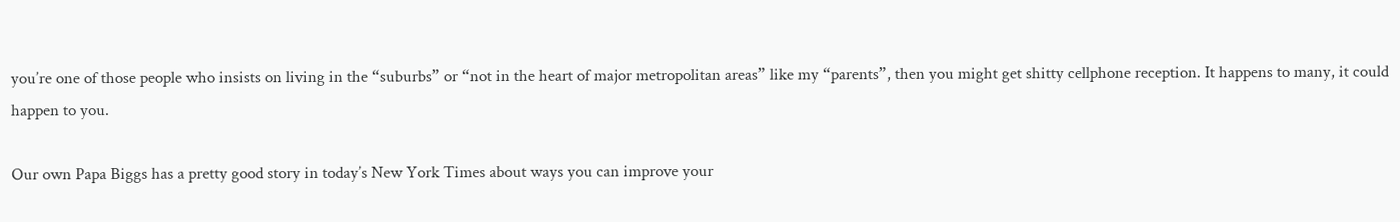you’re one of those people who insists on living in the “suburbs” or “not in the heart of major metropolitan areas” like my “parents”, then you might get shitty cellphone reception. It happens to many, it could happen to you.

Our own Papa Biggs has a pretty good story in today’s New York Times about ways you can improve your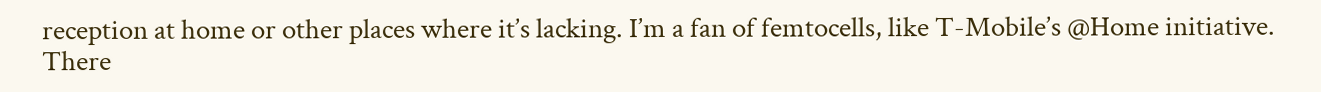reception at home or other places where it’s lacking. I’m a fan of femtocells, like T-Mobile’s @Home initiative. There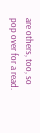are others, too, so pop over for a read.